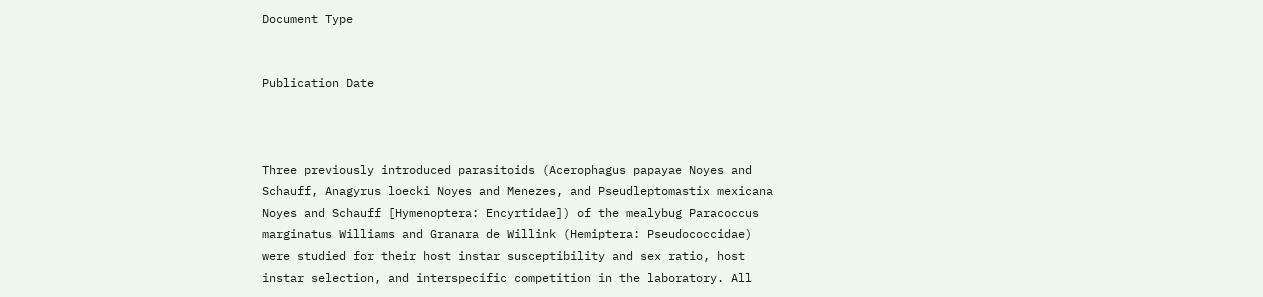Document Type


Publication Date



Three previously introduced parasitoids (Acerophagus papayae Noyes and Schauff, Anagyrus loecki Noyes and Menezes, and Pseudleptomastix mexicana Noyes and Schauff [Hymenoptera: Encyrtidae]) of the mealybug Paracoccus marginatus Williams and Granara de Willink (Hemiptera: Pseudococcidae) were studied for their host instar susceptibility and sex ratio, host instar selection, and interspecific competition in the laboratory. All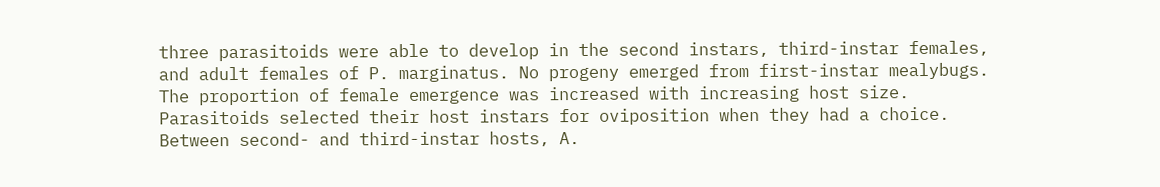three parasitoids were able to develop in the second instars, third-instar females, and adult females of P. marginatus. No progeny emerged from first-instar mealybugs. The proportion of female emergence was increased with increasing host size. Parasitoids selected their host instars for oviposition when they had a choice. Between second- and third-instar hosts, A.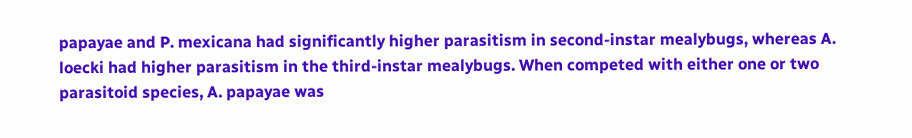papayae and P. mexicana had significantly higher parasitism in second-instar mealybugs, whereas A. loecki had higher parasitism in the third-instar mealybugs. When competed with either one or two parasitoid species, A. papayae was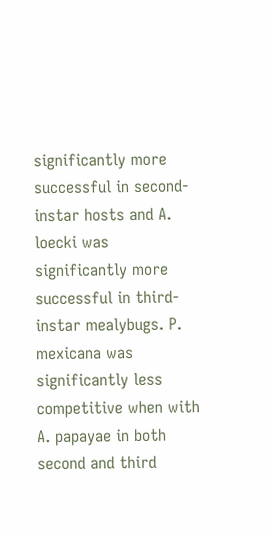significantly more successful in second-instar hosts and A. loecki was significantly more successful in third-instar mealybugs. P. mexicana was significantly less competitive when with A. papayae in both second and third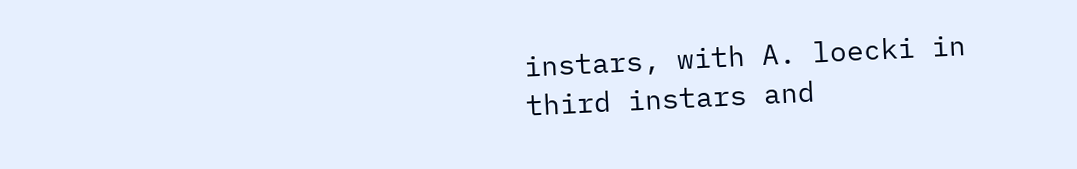instars, with A. loecki in third instars and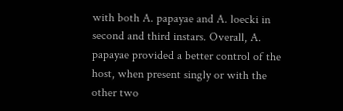with both A. papayae and A. loecki in second and third instars. Overall, A. papayae provided a better control of the host, when present singly or with the other two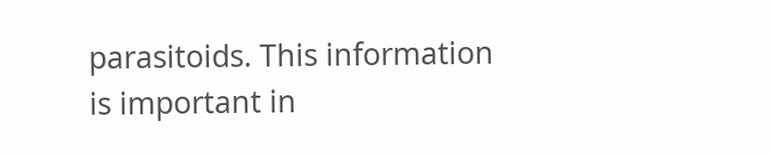parasitoids. This information is important in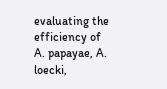evaluating the efficiency of A. papayae, A. loecki,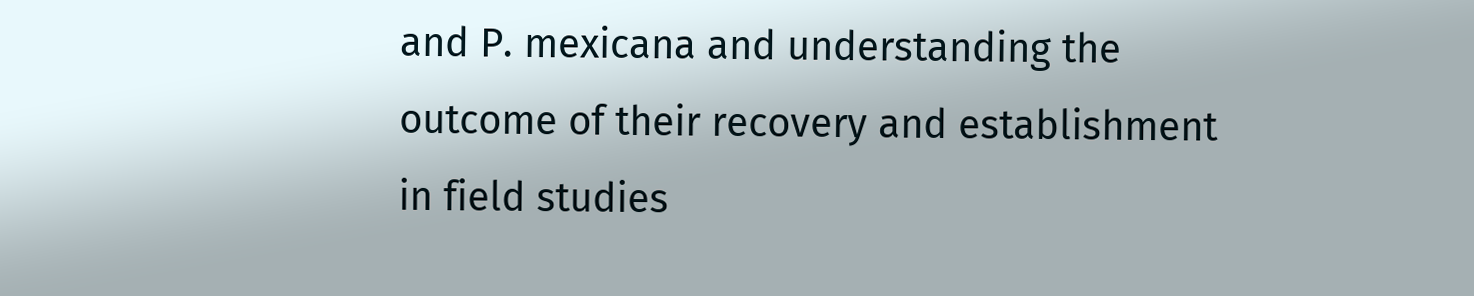and P. mexicana and understanding the outcome of their recovery and establishment in field studies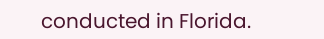conducted in Florida.